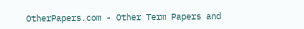OtherPapers.com - Other Term Papers and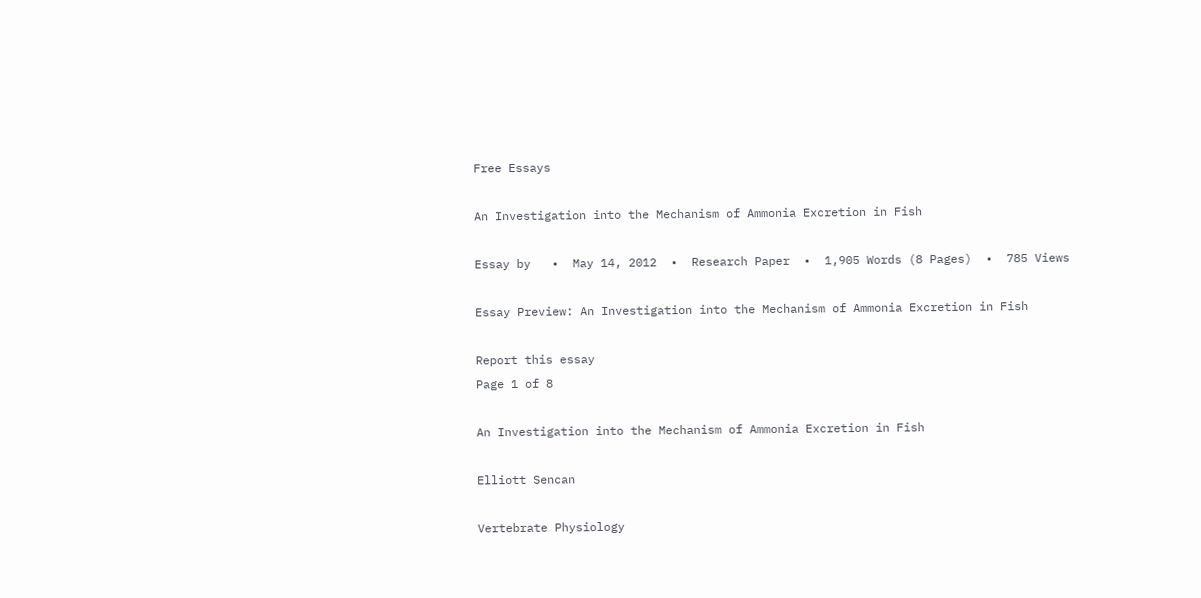Free Essays

An Investigation into the Mechanism of Ammonia Excretion in Fish

Essay by   •  May 14, 2012  •  Research Paper  •  1,905 Words (8 Pages)  •  785 Views

Essay Preview: An Investigation into the Mechanism of Ammonia Excretion in Fish

Report this essay
Page 1 of 8

An Investigation into the Mechanism of Ammonia Excretion in Fish

Elliott Sencan

Vertebrate Physiology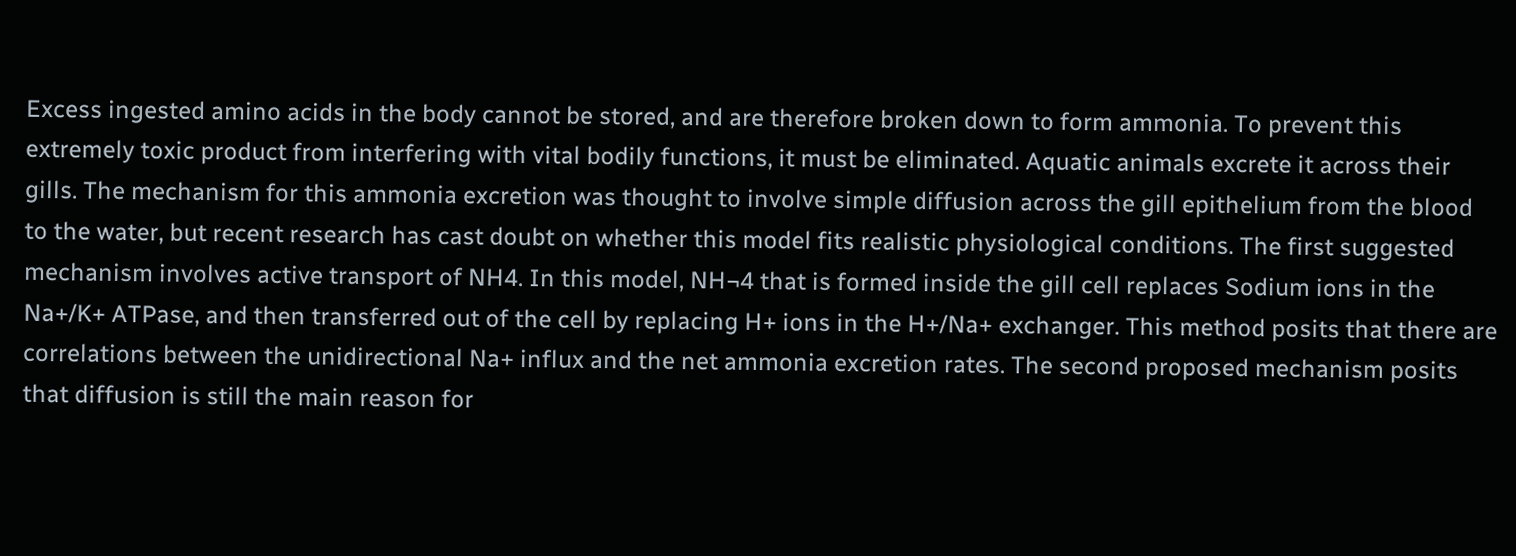Excess ingested amino acids in the body cannot be stored, and are therefore broken down to form ammonia. To prevent this extremely toxic product from interfering with vital bodily functions, it must be eliminated. Aquatic animals excrete it across their gills. The mechanism for this ammonia excretion was thought to involve simple diffusion across the gill epithelium from the blood to the water, but recent research has cast doubt on whether this model fits realistic physiological conditions. The first suggested mechanism involves active transport of NH4. In this model, NH¬4 that is formed inside the gill cell replaces Sodium ions in the Na+/K+ ATPase, and then transferred out of the cell by replacing H+ ions in the H+/Na+ exchanger. This method posits that there are correlations between the unidirectional Na+ influx and the net ammonia excretion rates. The second proposed mechanism posits that diffusion is still the main reason for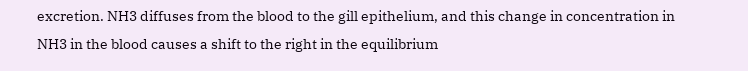excretion. NH3 diffuses from the blood to the gill epithelium, and this change in concentration in NH3 in the blood causes a shift to the right in the equilibrium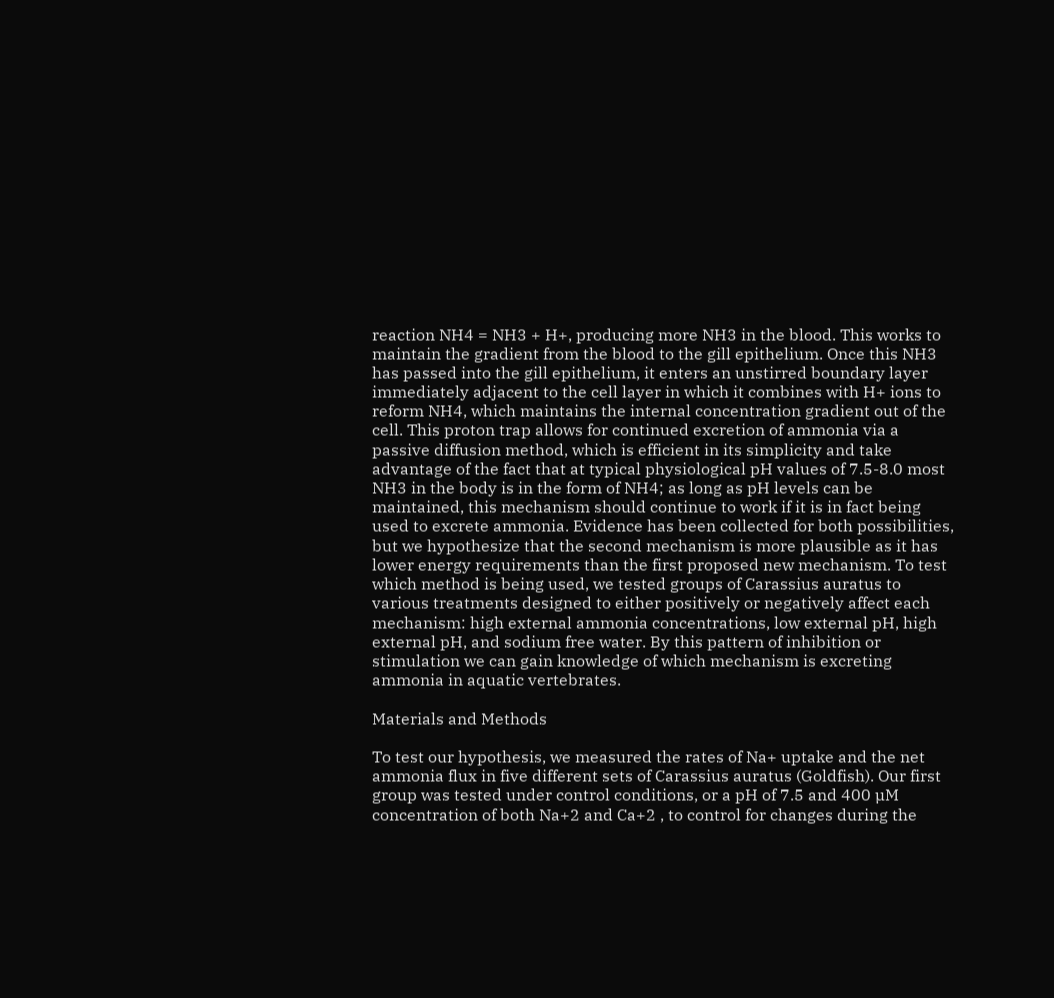reaction NH4 = NH3 + H+, producing more NH3 in the blood. This works to maintain the gradient from the blood to the gill epithelium. Once this NH3 has passed into the gill epithelium, it enters an unstirred boundary layer immediately adjacent to the cell layer in which it combines with H+ ions to reform NH4, which maintains the internal concentration gradient out of the cell. This proton trap allows for continued excretion of ammonia via a passive diffusion method, which is efficient in its simplicity and take advantage of the fact that at typical physiological pH values of 7.5-8.0 most NH3 in the body is in the form of NH4; as long as pH levels can be maintained, this mechanism should continue to work if it is in fact being used to excrete ammonia. Evidence has been collected for both possibilities, but we hypothesize that the second mechanism is more plausible as it has lower energy requirements than the first proposed new mechanism. To test which method is being used, we tested groups of Carassius auratus to various treatments designed to either positively or negatively affect each mechanism: high external ammonia concentrations, low external pH, high external pH, and sodium free water. By this pattern of inhibition or stimulation we can gain knowledge of which mechanism is excreting ammonia in aquatic vertebrates.

Materials and Methods

To test our hypothesis, we measured the rates of Na+ uptake and the net ammonia flux in five different sets of Carassius auratus (Goldfish). Our first group was tested under control conditions, or a pH of 7.5 and 400 µM concentration of both Na+2 and Ca+2 , to control for changes during the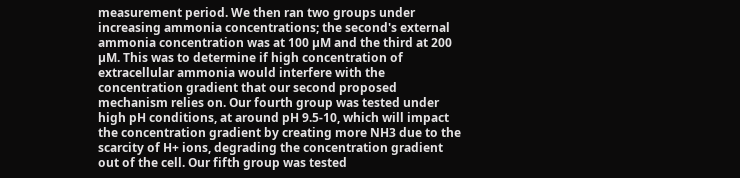measurement period. We then ran two groups under increasing ammonia concentrations; the second's external ammonia concentration was at 100 µM and the third at 200 µM. This was to determine if high concentration of extracellular ammonia would interfere with the concentration gradient that our second proposed mechanism relies on. Our fourth group was tested under high pH conditions, at around pH 9.5-10, which will impact the concentration gradient by creating more NH3 due to the scarcity of H+ ions, degrading the concentration gradient out of the cell. Our fifth group was tested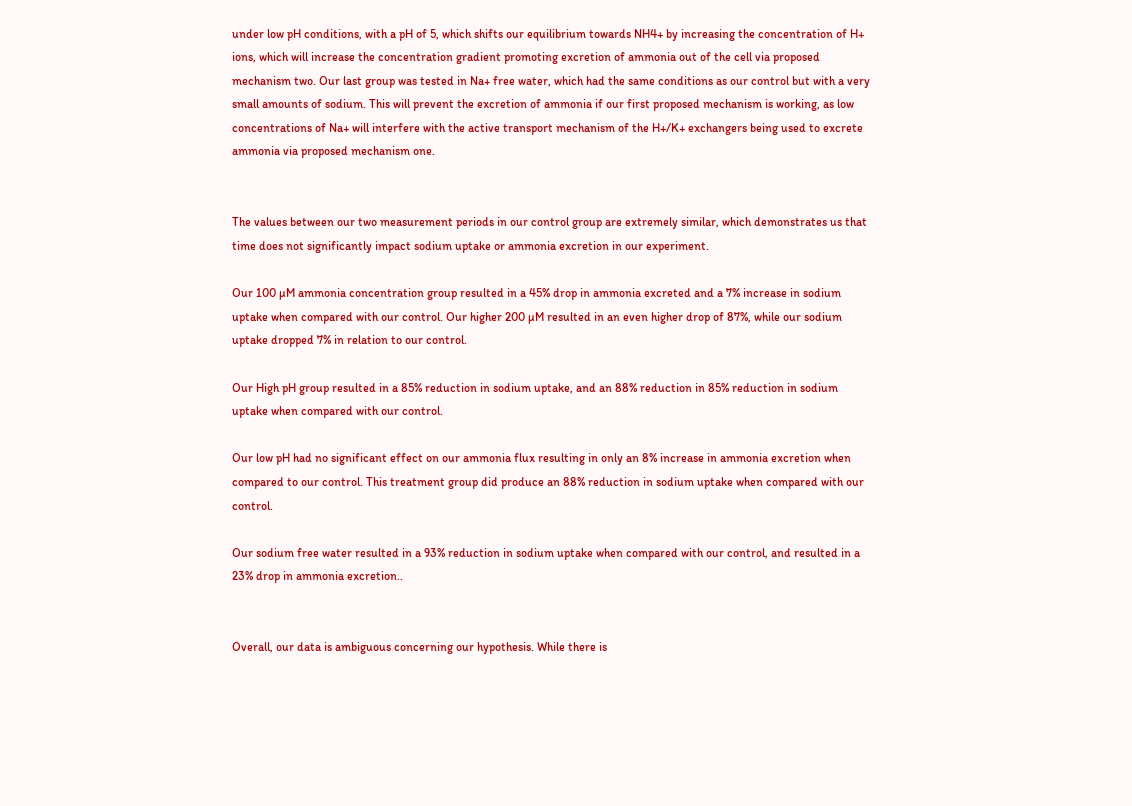under low pH conditions, with a pH of 5, which shifts our equilibrium towards NH4+ by increasing the concentration of H+ ions, which will increase the concentration gradient promoting excretion of ammonia out of the cell via proposed mechanism two. Our last group was tested in Na+ free water, which had the same conditions as our control but with a very small amounts of sodium. This will prevent the excretion of ammonia if our first proposed mechanism is working, as low concentrations of Na+ will interfere with the active transport mechanism of the H+/K+ exchangers being used to excrete ammonia via proposed mechanism one.


The values between our two measurement periods in our control group are extremely similar, which demonstrates us that time does not significantly impact sodium uptake or ammonia excretion in our experiment.

Our 100 µM ammonia concentration group resulted in a 45% drop in ammonia excreted and a 7% increase in sodium uptake when compared with our control. Our higher 200 µM resulted in an even higher drop of 87%, while our sodium uptake dropped 7% in relation to our control.

Our High pH group resulted in a 85% reduction in sodium uptake, and an 88% reduction in 85% reduction in sodium uptake when compared with our control.

Our low pH had no significant effect on our ammonia flux resulting in only an 8% increase in ammonia excretion when compared to our control. This treatment group did produce an 88% reduction in sodium uptake when compared with our control.

Our sodium free water resulted in a 93% reduction in sodium uptake when compared with our control, and resulted in a 23% drop in ammonia excretion..


Overall, our data is ambiguous concerning our hypothesis. While there is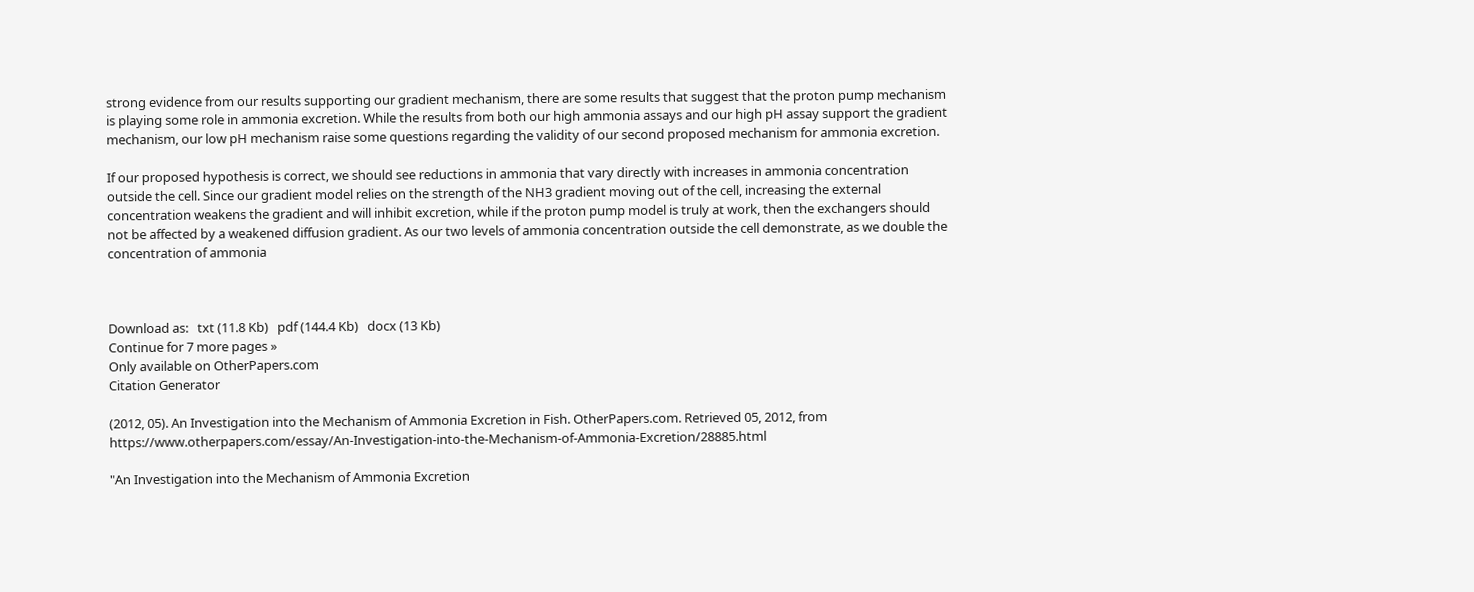strong evidence from our results supporting our gradient mechanism, there are some results that suggest that the proton pump mechanism is playing some role in ammonia excretion. While the results from both our high ammonia assays and our high pH assay support the gradient mechanism, our low pH mechanism raise some questions regarding the validity of our second proposed mechanism for ammonia excretion.

If our proposed hypothesis is correct, we should see reductions in ammonia that vary directly with increases in ammonia concentration outside the cell. Since our gradient model relies on the strength of the NH3 gradient moving out of the cell, increasing the external concentration weakens the gradient and will inhibit excretion, while if the proton pump model is truly at work, then the exchangers should not be affected by a weakened diffusion gradient. As our two levels of ammonia concentration outside the cell demonstrate, as we double the concentration of ammonia



Download as:   txt (11.8 Kb)   pdf (144.4 Kb)   docx (13 Kb)
Continue for 7 more pages »
Only available on OtherPapers.com
Citation Generator

(2012, 05). An Investigation into the Mechanism of Ammonia Excretion in Fish. OtherPapers.com. Retrieved 05, 2012, from https://www.otherpapers.com/essay/An-Investigation-into-the-Mechanism-of-Ammonia-Excretion/28885.html

"An Investigation into the Mechanism of Ammonia Excretion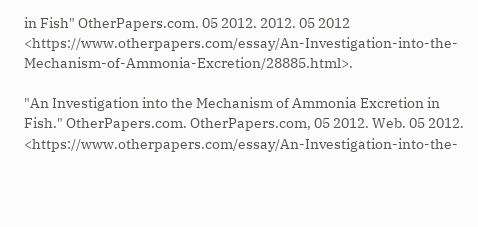in Fish" OtherPapers.com. 05 2012. 2012. 05 2012 <https://www.otherpapers.com/essay/An-Investigation-into-the-Mechanism-of-Ammonia-Excretion/28885.html>.

"An Investigation into the Mechanism of Ammonia Excretion in Fish." OtherPapers.com. OtherPapers.com, 05 2012. Web. 05 2012. <https://www.otherpapers.com/essay/An-Investigation-into-the-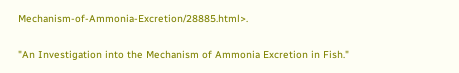Mechanism-of-Ammonia-Excretion/28885.html>.

"An Investigation into the Mechanism of Ammonia Excretion in Fish."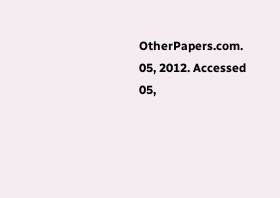OtherPapers.com. 05, 2012. Accessed 05,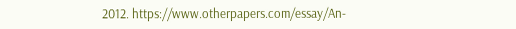2012. https://www.otherpapers.com/essay/An-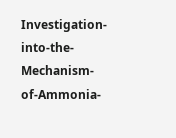Investigation-into-the-Mechanism-of-Ammonia-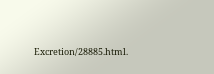Excretion/28885.html.